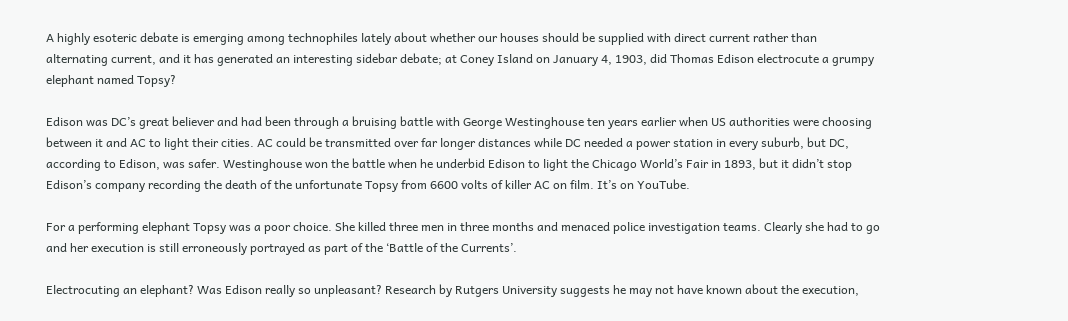A highly esoteric debate is emerging among technophiles lately about whether our houses should be supplied with direct current rather than alternating current, and it has generated an interesting sidebar debate; at Coney Island on January 4, 1903, did Thomas Edison electrocute a grumpy elephant named Topsy?

Edison was DC’s great believer and had been through a bruising battle with George Westinghouse ten years earlier when US authorities were choosing between it and AC to light their cities. AC could be transmitted over far longer distances while DC needed a power station in every suburb, but DC, according to Edison, was safer. Westinghouse won the battle when he underbid Edison to light the Chicago World’s Fair in 1893, but it didn’t stop Edison’s company recording the death of the unfortunate Topsy from 6600 volts of killer AC on film. It’s on YouTube.

For a performing elephant Topsy was a poor choice. She killed three men in three months and menaced police investigation teams. Clearly she had to go and her execution is still erroneously portrayed as part of the ‘Battle of the Currents’.

Electrocuting an elephant? Was Edison really so unpleasant? Research by Rutgers University suggests he may not have known about the execution,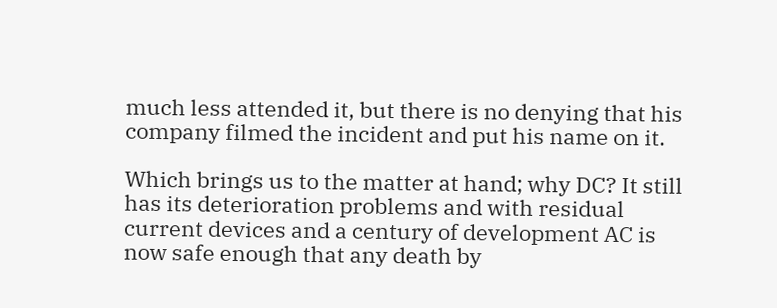much less attended it, but there is no denying that his company filmed the incident and put his name on it.

Which brings us to the matter at hand; why DC? It still has its deterioration problems and with residual current devices and a century of development AC is now safe enough that any death by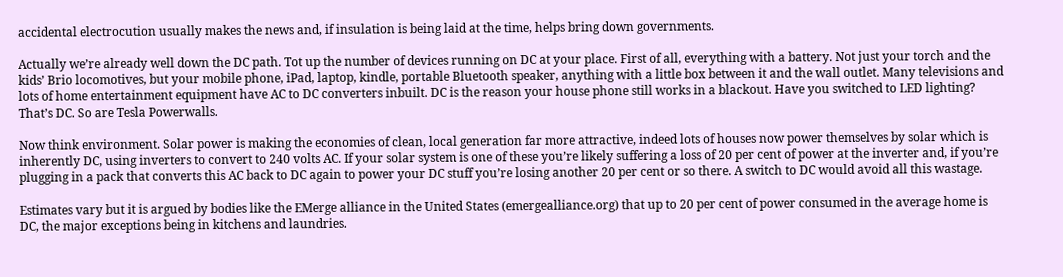accidental electrocution usually makes the news and, if insulation is being laid at the time, helps bring down governments.

Actually we’re already well down the DC path. Tot up the number of devices running on DC at your place. First of all, everything with a battery. Not just your torch and the kids’ Brio locomotives, but your mobile phone, iPad, laptop, kindle, portable Bluetooth speaker, anything with a little box between it and the wall outlet. Many televisions and lots of home entertainment equipment have AC to DC converters inbuilt. DC is the reason your house phone still works in a blackout. Have you switched to LED lighting? That’s DC. So are Tesla Powerwalls.

Now think environment. Solar power is making the economies of clean, local generation far more attractive, indeed lots of houses now power themselves by solar which is inherently DC, using inverters to convert to 240 volts AC. If your solar system is one of these you’re likely suffering a loss of 20 per cent of power at the inverter and, if you’re plugging in a pack that converts this AC back to DC again to power your DC stuff you’re losing another 20 per cent or so there. A switch to DC would avoid all this wastage.

Estimates vary but it is argued by bodies like the EMerge alliance in the United States (emergealliance.org) that up to 20 per cent of power consumed in the average home is DC, the major exceptions being in kitchens and laundries.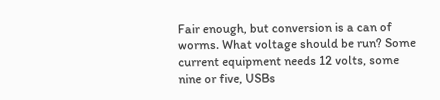Fair enough, but conversion is a can of worms. What voltage should be run? Some current equipment needs 12 volts, some nine or five, USBs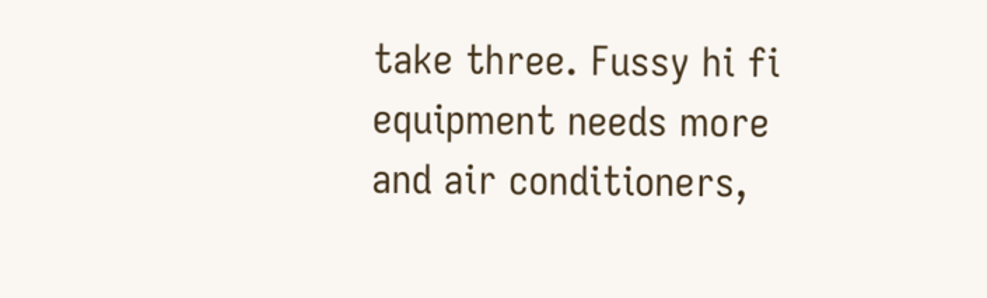take three. Fussy hi fi equipment needs more and air conditioners,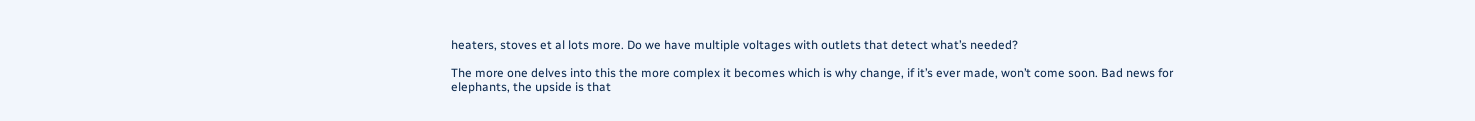heaters, stoves et al lots more. Do we have multiple voltages with outlets that detect what’s needed?

The more one delves into this the more complex it becomes which is why change, if it’s ever made, won’t come soon. Bad news for elephants, the upside is that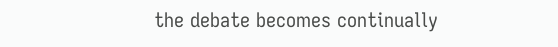the debate becomes continually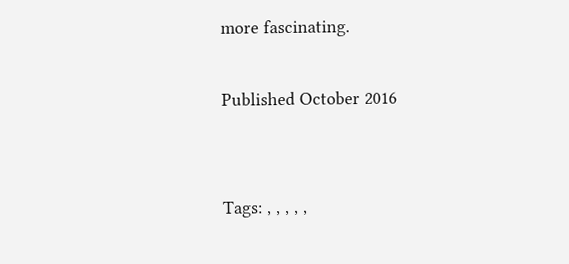more fascinating.

Published October 2016


Tags: , , , , ,